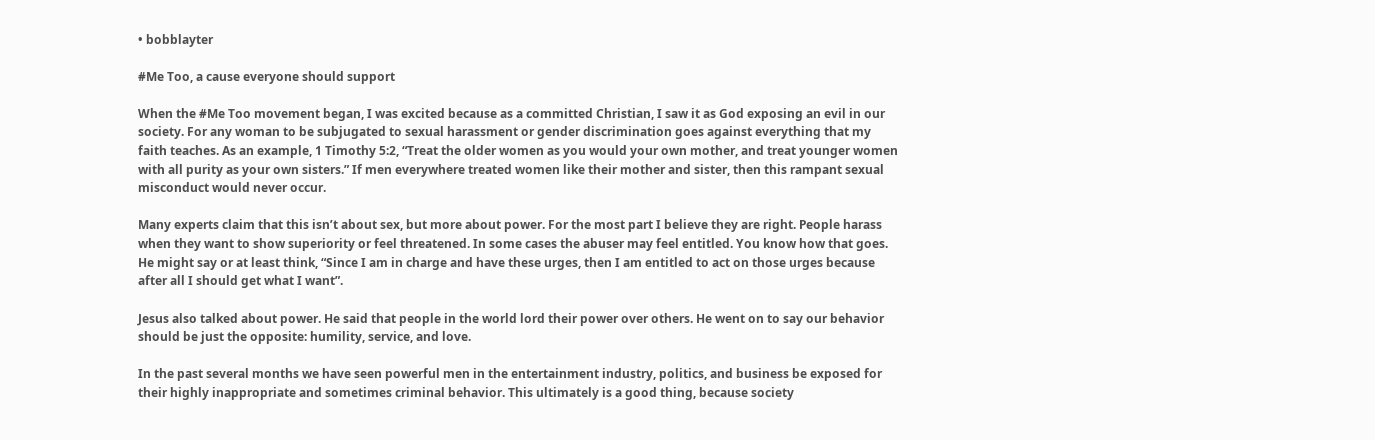• bobblayter

#Me Too, a cause everyone should support

When the #Me Too movement began, I was excited because as a committed Christian, I saw it as God exposing an evil in our society. For any woman to be subjugated to sexual harassment or gender discrimination goes against everything that my faith teaches. As an example, 1 Timothy 5:2, “Treat the older women as you would your own mother, and treat younger women with all purity as your own sisters.” If men everywhere treated women like their mother and sister, then this rampant sexual misconduct would never occur.

Many experts claim that this isn’t about sex, but more about power. For the most part I believe they are right. People harass when they want to show superiority or feel threatened. In some cases the abuser may feel entitled. You know how that goes. He might say or at least think, “Since I am in charge and have these urges, then I am entitled to act on those urges because after all I should get what I want”.

Jesus also talked about power. He said that people in the world lord their power over others. He went on to say our behavior should be just the opposite: humility, service, and love.

In the past several months we have seen powerful men in the entertainment industry, politics, and business be exposed for their highly inappropriate and sometimes criminal behavior. This ultimately is a good thing, because society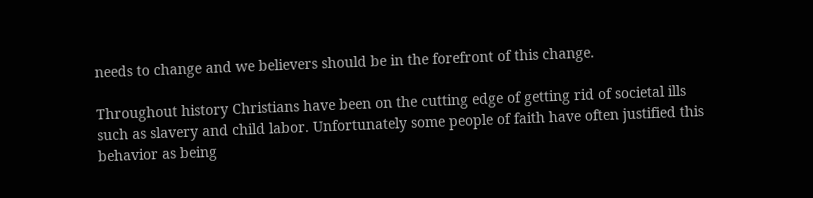needs to change and we believers should be in the forefront of this change.

Throughout history Christians have been on the cutting edge of getting rid of societal ills such as slavery and child labor. Unfortunately some people of faith have often justified this behavior as being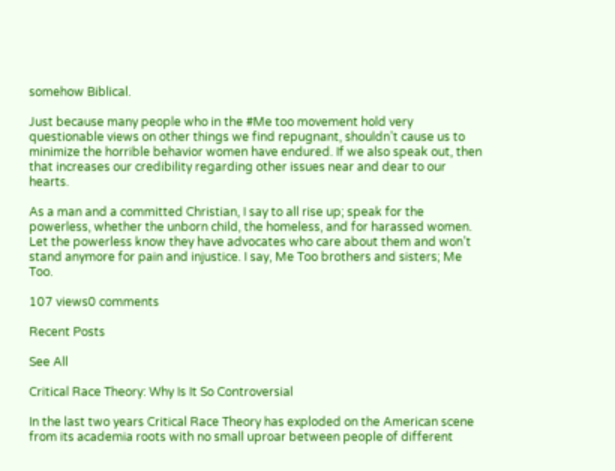somehow Biblical.

Just because many people who in the #Me too movement hold very questionable views on other things we find repugnant, shouldn’t cause us to minimize the horrible behavior women have endured. If we also speak out, then that increases our credibility regarding other issues near and dear to our hearts.

As a man and a committed Christian, I say to all rise up; speak for the powerless, whether the unborn child, the homeless, and for harassed women. Let the powerless know they have advocates who care about them and won’t stand anymore for pain and injustice. I say, Me Too brothers and sisters; Me Too.

107 views0 comments

Recent Posts

See All

Critical Race Theory: Why Is It So Controversial

In the last two years Critical Race Theory has exploded on the American scene from its academia roots with no small uproar between people of different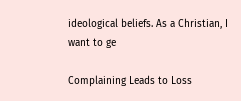ideological beliefs. As a Christian, I want to ge

Complaining Leads to Loss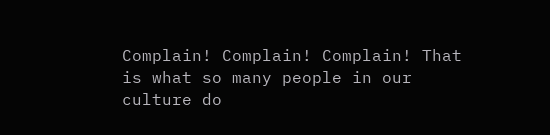Complain! Complain! Complain! That is what so many people in our culture do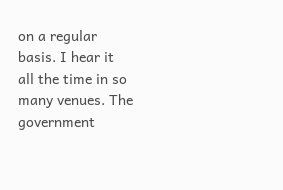on a regular basis. I hear it all the time in so many venues. The government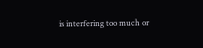is interfering too much or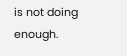is not doing enough.